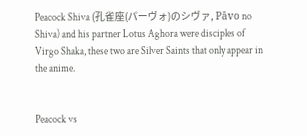Peacock Shiva (孔雀座(パーヴォ)のシヴァ, Pāvo no Shiva) and his partner Lotus Aghora were disciples of Virgo Shaka, these two are Silver Saints that only appear in the anime.


Peacock vs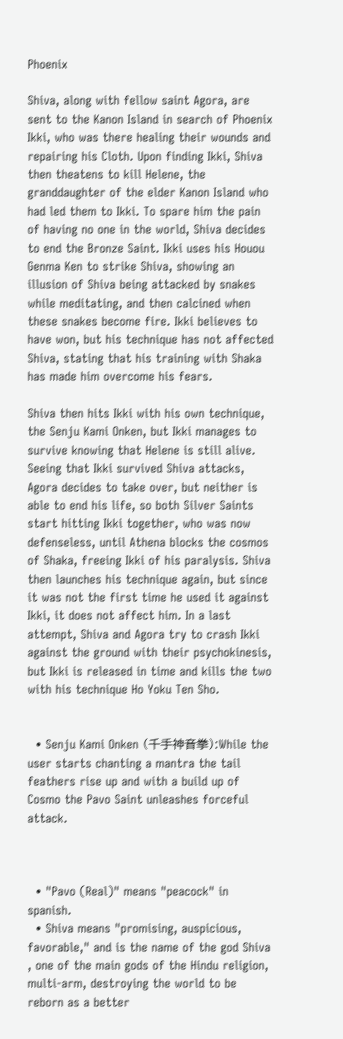Phoenix

Shiva, along with fellow saint Agora, are sent to the Kanon Island in search of Phoenix Ikki, who was there healing their wounds and repairing his Cloth. Upon finding Ikki, Shiva then theatens to kill Helene, the granddaughter of the elder Kanon Island who had led them to Ikki. To spare him the pain of having no one in the world, Shiva decides to end the Bronze Saint. Ikki uses his Houou Genma Ken to strike Shiva, showing an illusion of Shiva being attacked by snakes while meditating, and then calcined when these snakes become fire. Ikki believes to have won, but his technique has not affected Shiva, stating that his training with Shaka has made him overcome his fears.

Shiva then hits Ikki with his own technique, the Senju Kami Onken, but Ikki manages to survive knowing that Helene is still alive. Seeing that Ikki survived Shiva attacks, Agora decides to take over, but neither is able to end his life, so both Silver Saints start hitting Ikki together, who was now defenseless, until Athena blocks the cosmos of Shaka, freeing Ikki of his paralysis. Shiva then launches his technique again, but since it was not the first time he used it against Ikki, it does not affect him. In a last attempt, Shiva and Agora try to crash Ikki against the ground with their psychokinesis, but Ikki is released in time and kills the two with his technique Ho Yoku Ten Sho.


  • Senju Kami Onken (千手神音拳):While the user starts chanting a mantra the tail feathers rise up and with a build up of Cosmo the Pavo Saint unleashes forceful attack.



  • "Pavo (Real)" means "peacock" in spanish.
  • Shiva means "promising, auspicious, favorable," and is the name of the god Shiva , one of the main gods of the Hindu religion, multi-arm, destroying the world to be reborn as a better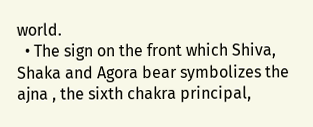world.
  • The sign on the front which Shiva, Shaka and Agora bear symbolizes the ajna , the sixth chakra principal,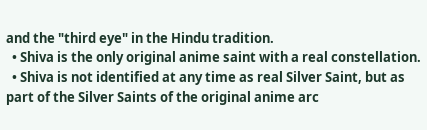and the "third eye" in the Hindu tradition.
  • Shiva is the only original anime saint with a real constellation.
  • Shiva is not identified at any time as real Silver Saint, but as part of the Silver Saints of the original anime arc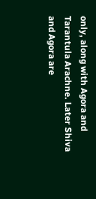only, along with Agora and Tarantula Arachne. Later Shiva and Agora are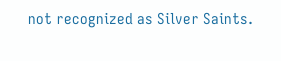not recognized as Silver Saints.